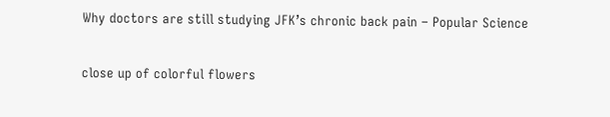Why doctors are still studying JFK’s chronic back pain – Popular Science

close up of colorful flowers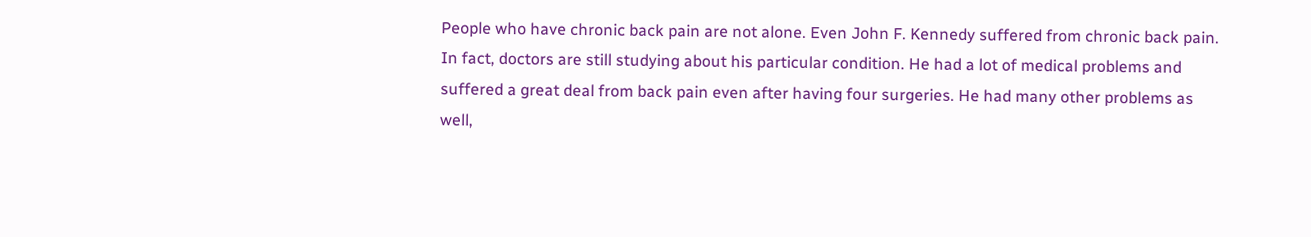People who have chronic back pain are not alone. Even John F. Kennedy suffered from chronic back pain. In fact, doctors are still studying about his particular condition. He had a lot of medical problems and suffered a great deal from back pain even after having four surgeries. He had many other problems as well,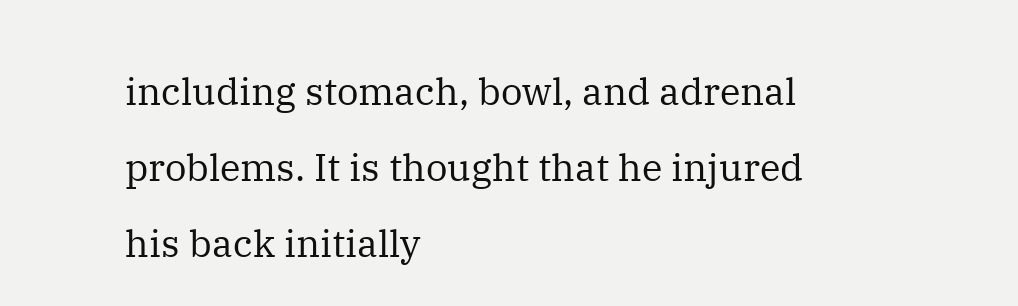including stomach, bowl, and adrenal problems. It is thought that he injured his back initially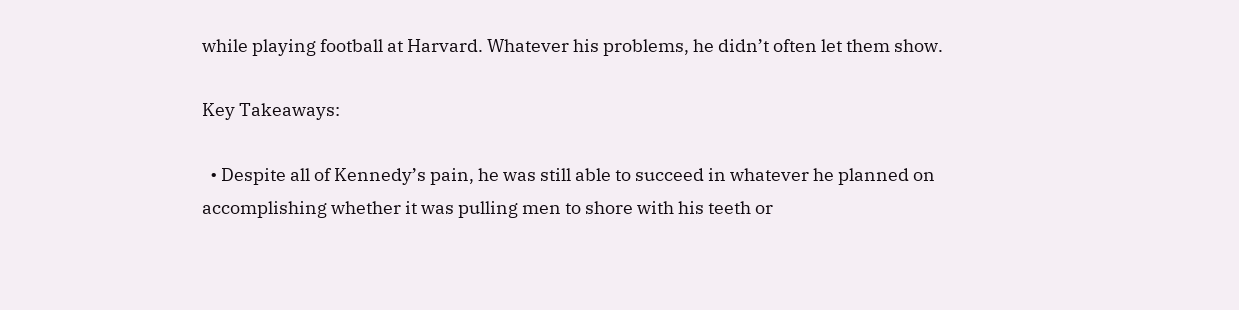while playing football at Harvard. Whatever his problems, he didn’t often let them show.

Key Takeaways:

  • Despite all of Kennedy’s pain, he was still able to succeed in whatever he planned on accomplishing whether it was pulling men to shore with his teeth or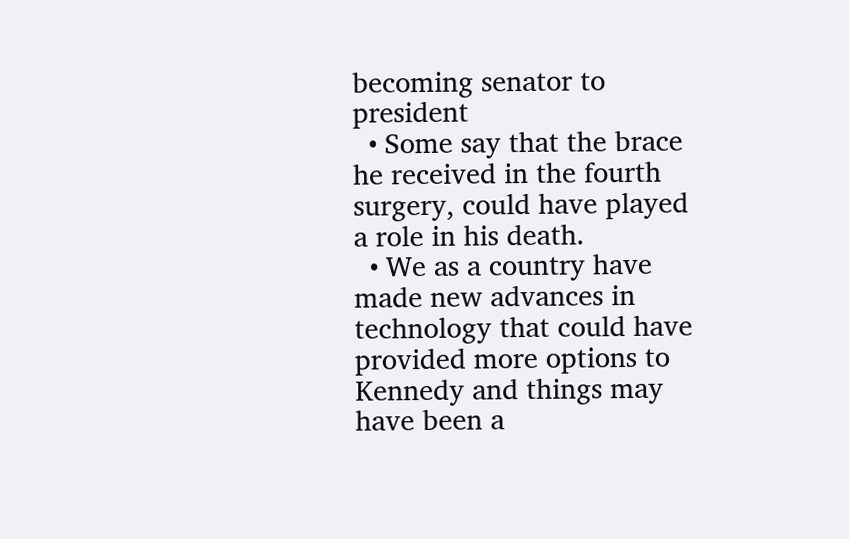becoming senator to president
  • Some say that the brace he received in the fourth surgery, could have played a role in his death.
  • We as a country have made new advances in technology that could have provided more options to Kennedy and things may have been a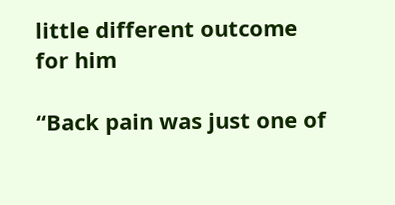little different outcome for him

“Back pain was just one of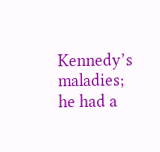Kennedy’s maladies; he had a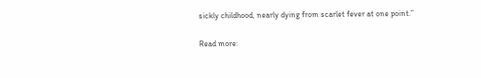sickly childhood, nearly dying from scarlet fever at one point.”

Read more: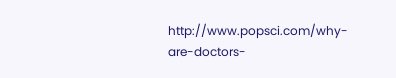http://www.popsci.com/why-are-doctors-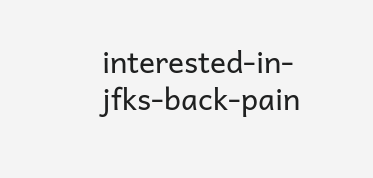interested-in-jfks-back-pain